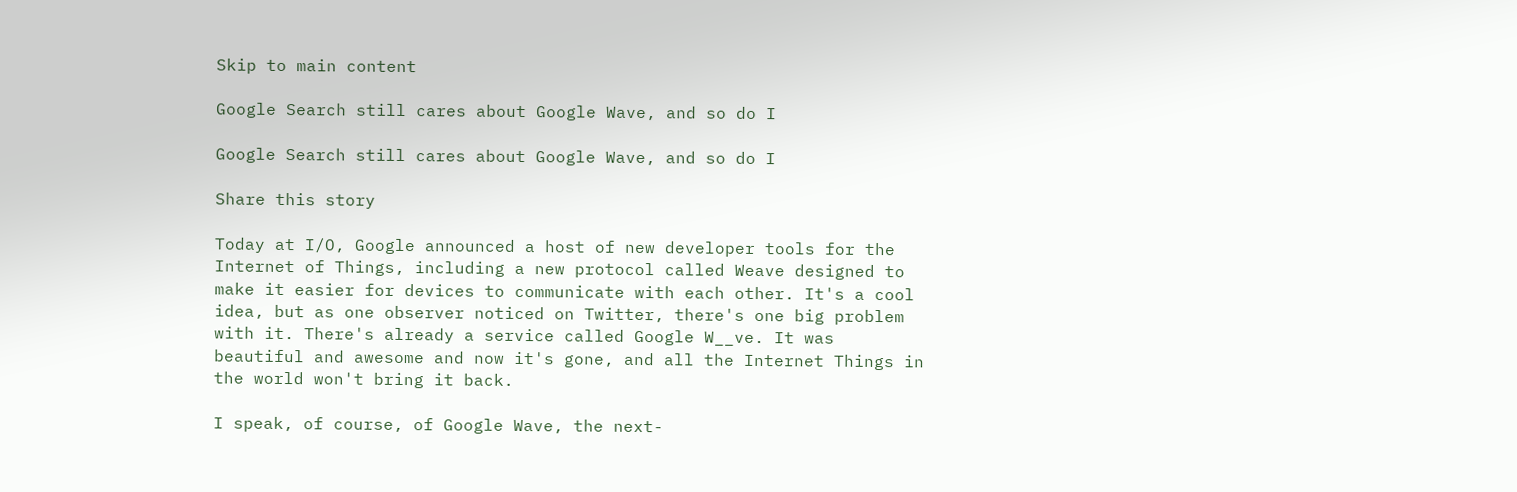Skip to main content

Google Search still cares about Google Wave, and so do I

Google Search still cares about Google Wave, and so do I

Share this story

Today at I/O, Google announced a host of new developer tools for the Internet of Things, including a new protocol called Weave designed to make it easier for devices to communicate with each other. It's a cool idea, but as one observer noticed on Twitter, there's one big problem with it. There's already a service called Google W__ve. It was beautiful and awesome and now it's gone, and all the Internet Things in the world won't bring it back.

I speak, of course, of Google Wave, the next-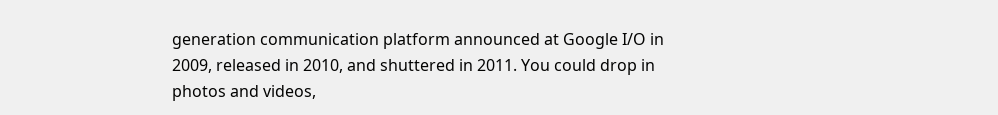generation communication platform announced at Google I/O in 2009, released in 2010, and shuttered in 2011. You could drop in photos and videos,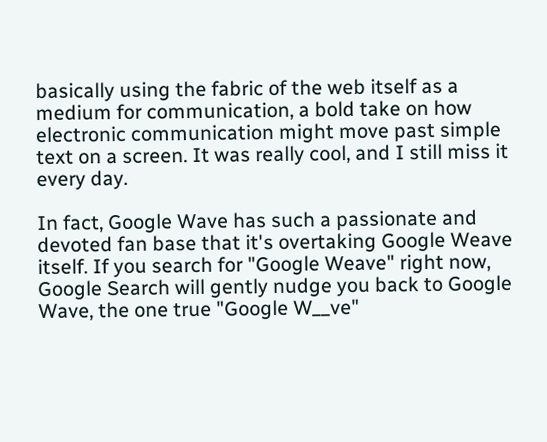basically using the fabric of the web itself as a medium for communication, a bold take on how electronic communication might move past simple text on a screen. It was really cool, and I still miss it every day.

In fact, Google Wave has such a passionate and devoted fan base that it's overtaking Google Weave itself. If you search for "Google Weave" right now, Google Search will gently nudge you back to Google Wave, the one true "Google W__ve"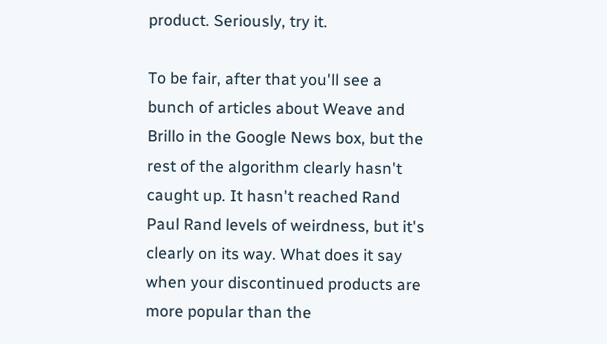product. Seriously, try it.

To be fair, after that you'll see a bunch of articles about Weave and Brillo in the Google News box, but the rest of the algorithm clearly hasn't caught up. It hasn't reached Rand Paul Rand levels of weirdness, but it's clearly on its way. What does it say when your discontinued products are more popular than the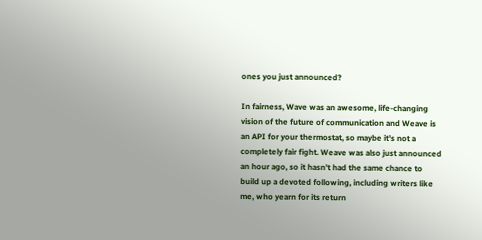ones you just announced?

In fairness, Wave was an awesome, life-changing vision of the future of communication and Weave is an API for your thermostat, so maybe it's not a completely fair fight. Weave was also just announced an hour ago, so it hasn't had the same chance to build up a devoted following, including writers like me, who yearn for its return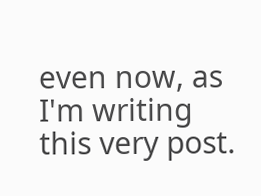even now, as I'm writing this very post.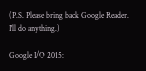(P.S. Please bring back Google Reader. I'll do anything.)

Google I/O 2015: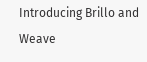Introducing Brillo and Weave